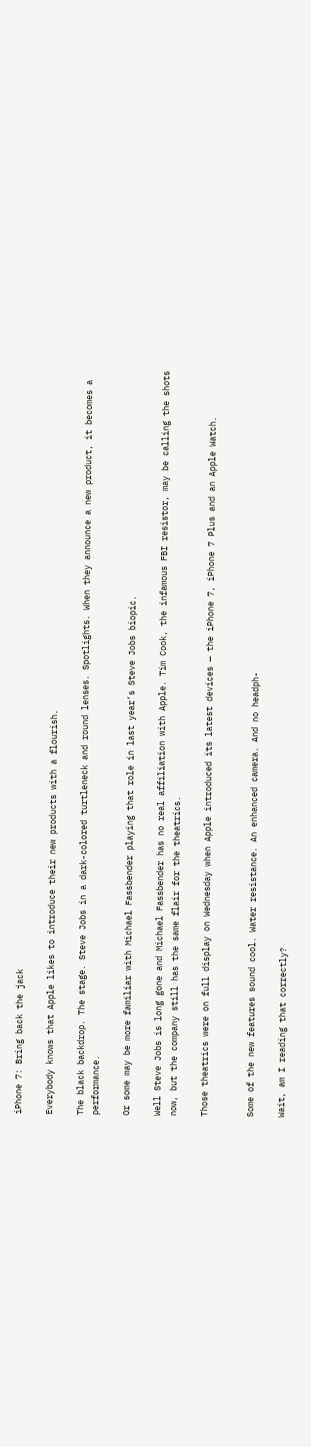iPhone 7: Bring back the jack

Everybody knows that Apple likes to introduce their new products with a flourish.

The black backdrop. The stage. Steve Jobs in a dark-colored turtleneck and round lenses. Spotlights. When they announce a new product, it becomes a performance.

Or some may be more familiar with Michael Fassbender playing that role in last year’s Steve Jobs biopic.

Well Steve Jobs is long gone and Michael Fassbender has no real affiliation with Apple. Tim Cook, the infamous FBI resistor, may be calling the shots now, but the company still has the same flair for the theatrics.

Those theatrics were on full display on Wednesday when Apple introduced its latest devices — the iPhone 7, iPhone 7 Plus and an Apple Watch.


Some of the new features sound cool. Water resistance. An enhanced camera. And no headph-

Wait, am I reading that correctly?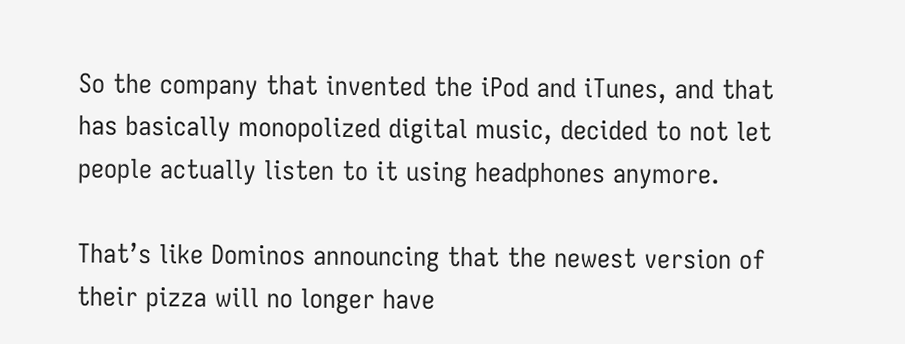So the company that invented the iPod and iTunes, and that has basically monopolized digital music, decided to not let people actually listen to it using headphones anymore.

That’s like Dominos announcing that the newest version of their pizza will no longer have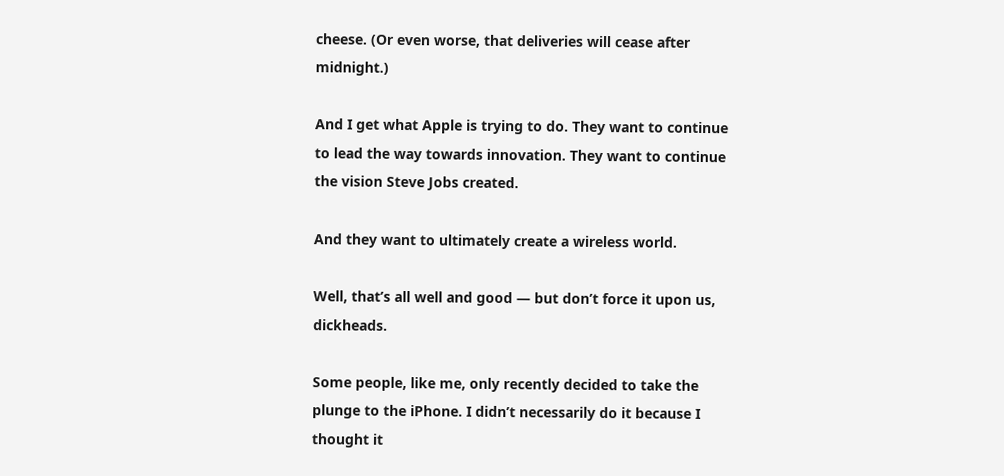cheese. (Or even worse, that deliveries will cease after midnight.)

And I get what Apple is trying to do. They want to continue to lead the way towards innovation. They want to continue the vision Steve Jobs created.

And they want to ultimately create a wireless world.

Well, that’s all well and good — but don’t force it upon us, dickheads.

Some people, like me, only recently decided to take the plunge to the iPhone. I didn’t necessarily do it because I thought it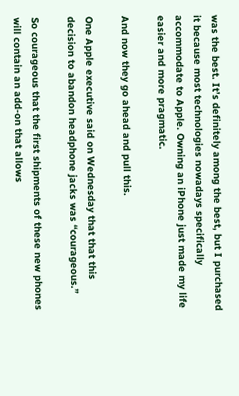was the best. It’s definitely among the best, but I purchased it because most technologies nowadays specifically accommodate to Apple. Owning an iPhone just made my life easier and more pragmatic.

And now they go ahead and pull this.

One Apple executive said on Wednesday that that this decision to abandon headphone jacks was “courageous.”

So courageous that the first shipments of these new phones will contain an add-on that allows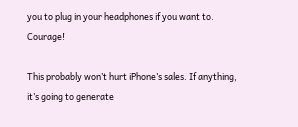you to plug in your headphones if you want to. Courage!

This probably won’t hurt iPhone’s sales. If anything, it’s going to generate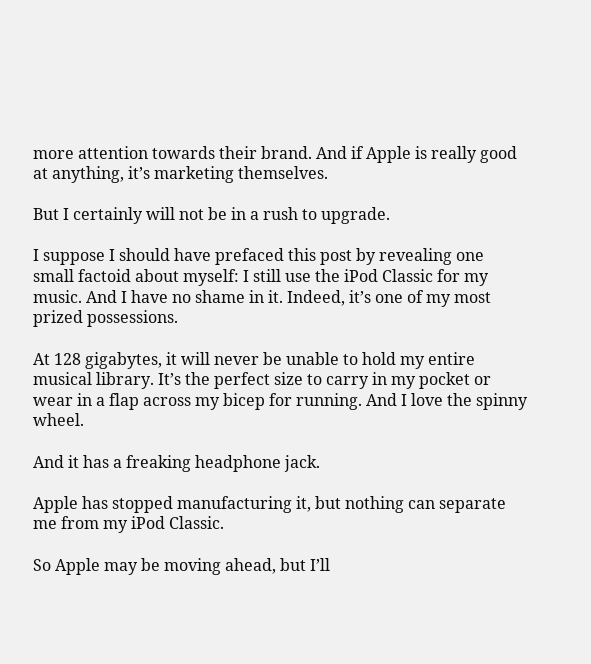more attention towards their brand. And if Apple is really good at anything, it’s marketing themselves.

But I certainly will not be in a rush to upgrade.

I suppose I should have prefaced this post by revealing one small factoid about myself: I still use the iPod Classic for my music. And I have no shame in it. Indeed, it’s one of my most prized possessions.

At 128 gigabytes, it will never be unable to hold my entire musical library. It’s the perfect size to carry in my pocket or wear in a flap across my bicep for running. And I love the spinny wheel.

And it has a freaking headphone jack.

Apple has stopped manufacturing it, but nothing can separate me from my iPod Classic.

So Apple may be moving ahead, but I’ll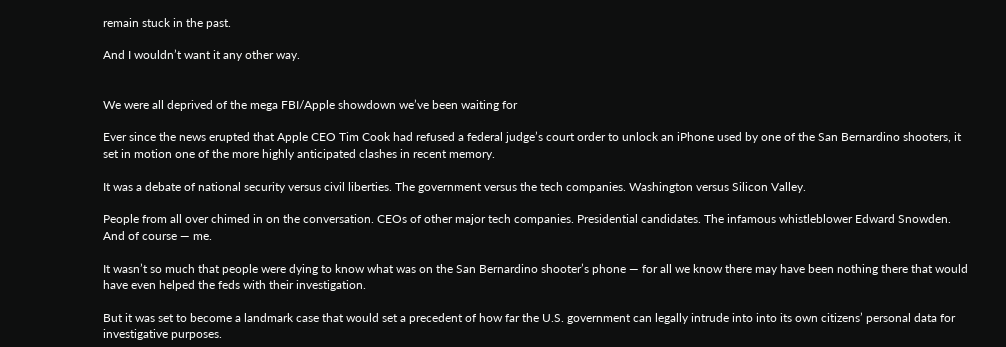remain stuck in the past.

And I wouldn’t want it any other way.


We were all deprived of the mega FBI/Apple showdown we’ve been waiting for

Ever since the news erupted that Apple CEO Tim Cook had refused a federal judge’s court order to unlock an iPhone used by one of the San Bernardino shooters, it set in motion one of the more highly anticipated clashes in recent memory.

It was a debate of national security versus civil liberties. The government versus the tech companies. Washington versus Silicon Valley.

People from all over chimed in on the conversation. CEOs of other major tech companies. Presidential candidates. The infamous whistleblower Edward Snowden. And of course — me.

It wasn’t so much that people were dying to know what was on the San Bernardino shooter’s phone — for all we know there may have been nothing there that would have even helped the feds with their investigation.

But it was set to become a landmark case that would set a precedent of how far the U.S. government can legally intrude into into its own citizens’ personal data for investigative purposes.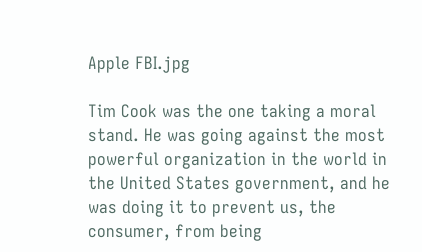Apple FBI.jpg

Tim Cook was the one taking a moral stand. He was going against the most powerful organization in the world in the United States government, and he was doing it to prevent us, the consumer, from being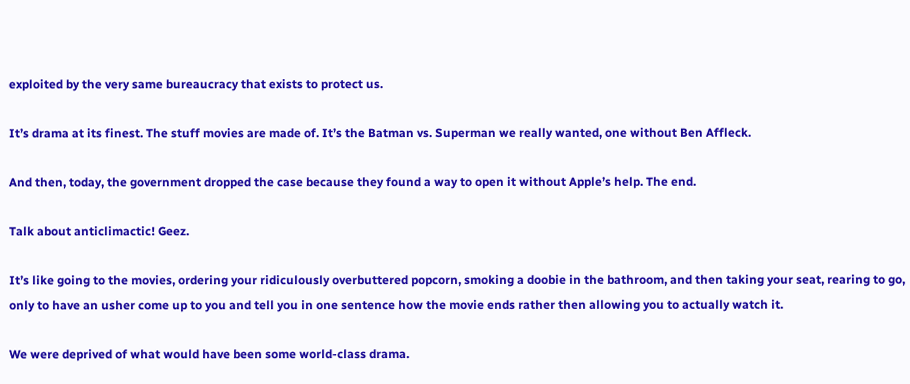exploited by the very same bureaucracy that exists to protect us.

It’s drama at its finest. The stuff movies are made of. It’s the Batman vs. Superman we really wanted, one without Ben Affleck.

And then, today, the government dropped the case because they found a way to open it without Apple’s help. The end.

Talk about anticlimactic! Geez.

It’s like going to the movies, ordering your ridiculously overbuttered popcorn, smoking a doobie in the bathroom, and then taking your seat, rearing to go, only to have an usher come up to you and tell you in one sentence how the movie ends rather then allowing you to actually watch it.

We were deprived of what would have been some world-class drama.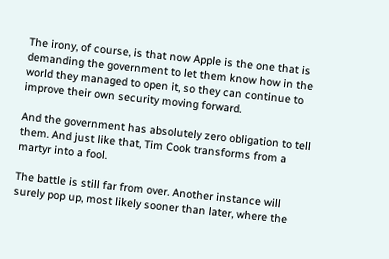The irony, of course, is that now Apple is the one that is demanding the government to let them know how in the world they managed to open it, so they can continue to improve their own security moving forward.

And the government has absolutely zero obligation to tell them. And just like that, Tim Cook transforms from a martyr into a fool.

The battle is still far from over. Another instance will surely pop up, most likely sooner than later, where the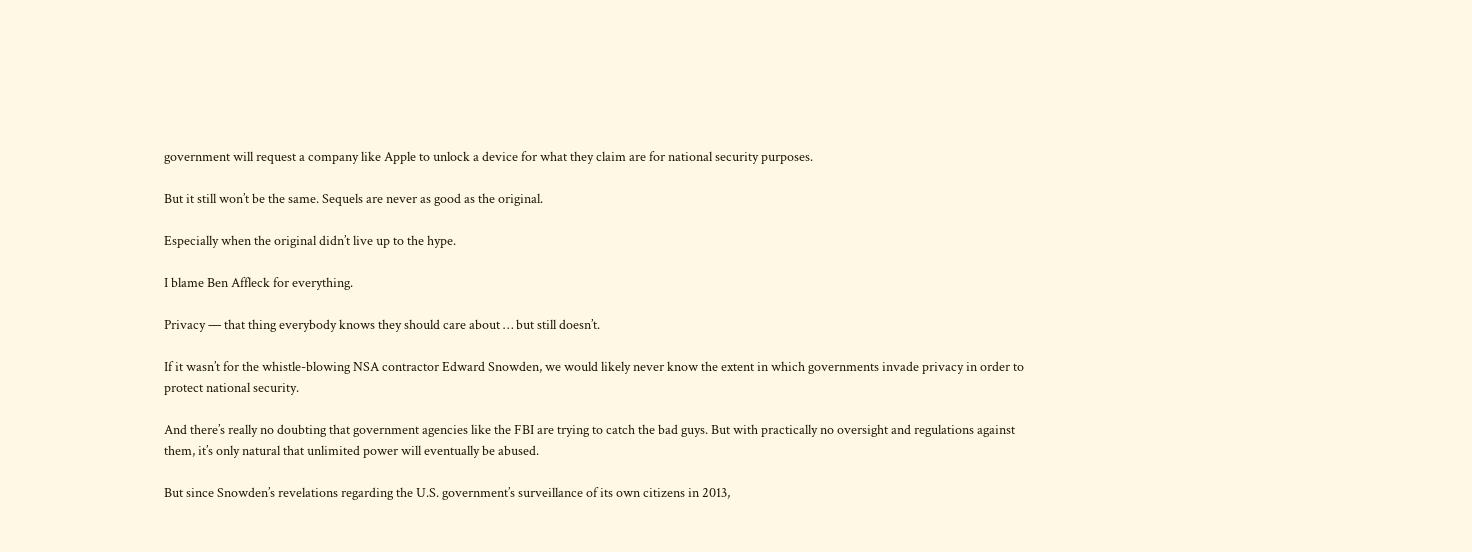government will request a company like Apple to unlock a device for what they claim are for national security purposes.

But it still won’t be the same. Sequels are never as good as the original.

Especially when the original didn’t live up to the hype.

I blame Ben Affleck for everything.

Privacy — that thing everybody knows they should care about … but still doesn’t.

If it wasn’t for the whistle-blowing NSA contractor Edward Snowden, we would likely never know the extent in which governments invade privacy in order to protect national security.

And there’s really no doubting that government agencies like the FBI are trying to catch the bad guys. But with practically no oversight and regulations against them, it’s only natural that unlimited power will eventually be abused.

But since Snowden’s revelations regarding the U.S. government’s surveillance of its own citizens in 2013,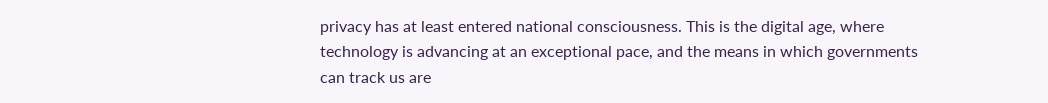privacy has at least entered national consciousness. This is the digital age, where technology is advancing at an exceptional pace, and the means in which governments can track us are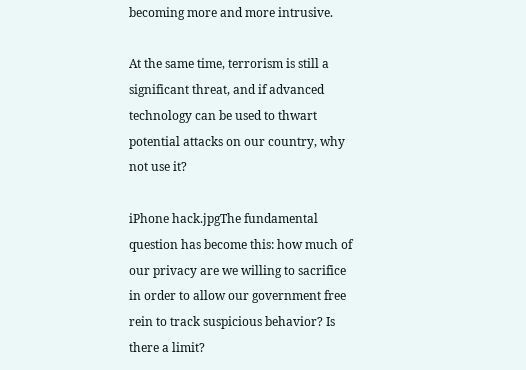becoming more and more intrusive.

At the same time, terrorism is still a significant threat, and if advanced technology can be used to thwart potential attacks on our country, why not use it?

iPhone hack.jpgThe fundamental question has become this: how much of our privacy are we willing to sacrifice in order to allow our government free rein to track suspicious behavior? Is there a limit?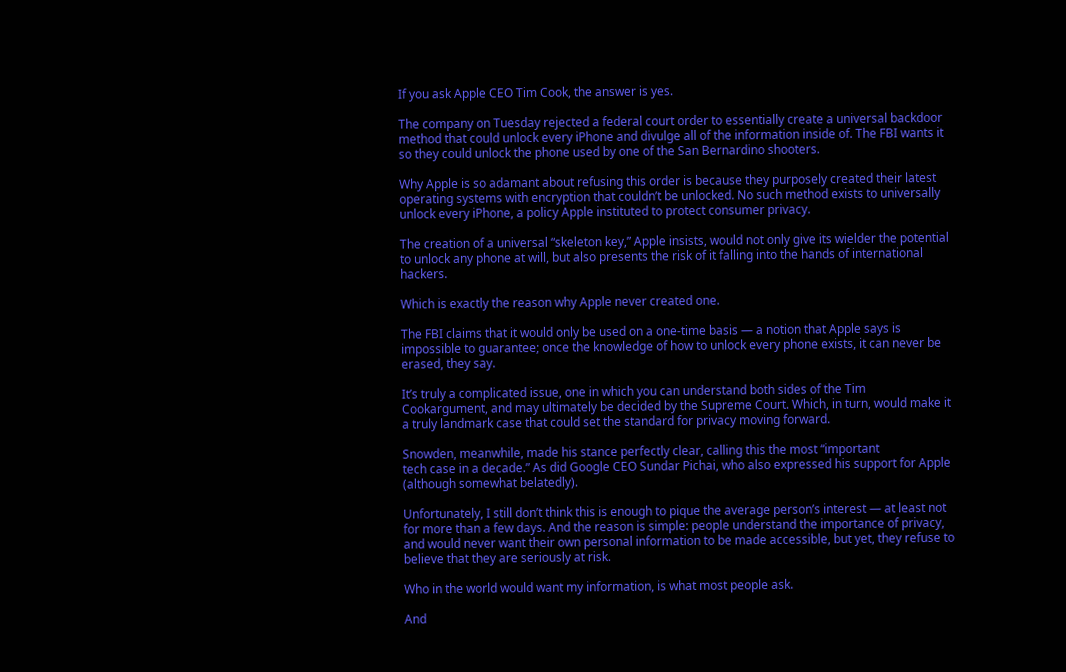If you ask Apple CEO Tim Cook, the answer is yes.

The company on Tuesday rejected a federal court order to essentially create a universal backdoor method that could unlock every iPhone and divulge all of the information inside of. The FBI wants it so they could unlock the phone used by one of the San Bernardino shooters.

Why Apple is so adamant about refusing this order is because they purposely created their latest operating systems with encryption that couldn’t be unlocked. No such method exists to universally unlock every iPhone, a policy Apple instituted to protect consumer privacy.

The creation of a universal “skeleton key,” Apple insists, would not only give its wielder the potential to unlock any phone at will, but also presents the risk of it falling into the hands of international hackers.

Which is exactly the reason why Apple never created one.

The FBI claims that it would only be used on a one-time basis — a notion that Apple says is impossible to guarantee; once the knowledge of how to unlock every phone exists, it can never be erased, they say.

It’s truly a complicated issue, one in which you can understand both sides of the Tim Cookargument, and may ultimately be decided by the Supreme Court. Which, in turn, would make it a truly landmark case that could set the standard for privacy moving forward.

Snowden, meanwhile, made his stance perfectly clear, calling this the most “important
tech case in a decade.” As did Google CEO Sundar Pichai, who also expressed his support for Apple (although somewhat belatedly).

Unfortunately, I still don’t think this is enough to pique the average person’s interest — at least not for more than a few days. And the reason is simple: people understand the importance of privacy, and would never want their own personal information to be made accessible, but yet, they refuse to believe that they are seriously at risk.

Who in the world would want my information, is what most people ask.

And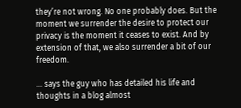they’re not wrong. No one probably does. But the moment we surrender the desire to protect our privacy is the moment it ceases to exist. And by extension of that, we also surrender a bit of our freedom.

… says the guy who has detailed his life and thoughts in a blog almost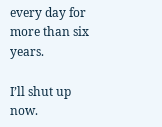every day for more than six years.

I’ll shut up now.